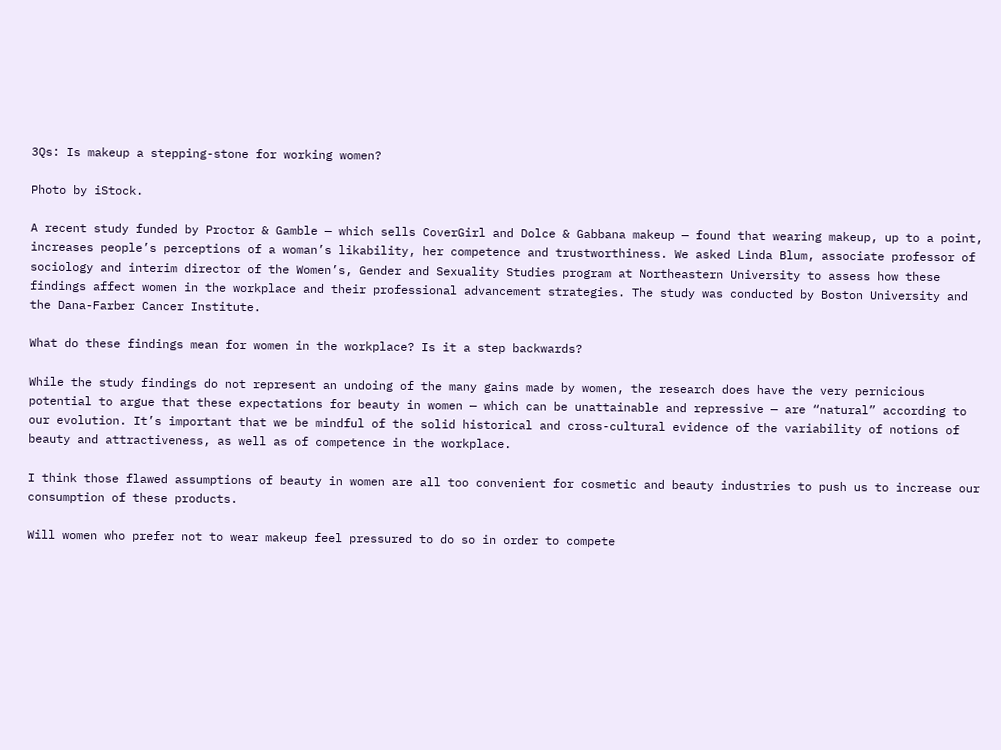3Qs: Is makeup a stepping-stone for working women?

Photo by iStock.

A recent study funded by Proctor & Gamble — which sells CoverGirl and Dolce & Gabbana makeup — found that wearing makeup, up to a point, increases people’s perceptions of a woman’s likability, her competence and trustworthiness. We asked Linda Blum, associate professor of sociology and interim director of the Women’s, Gender and Sexuality Studies program at Northeastern University to assess how these findings affect women in the workplace and their professional advancement strategies. The study was conducted by Boston University and the Dana-Farber Cancer Institute.

What do these findings mean for women in the workplace? Is it a step backwards?

While the study findings do not represent an undoing of the many gains made by women, the research does have the very pernicious potential to argue that these expectations for beauty in women — which can be unattainable and repressive — are “natural” according to our evolution. It’s important that we be mindful of the solid historical and cross-cultural evidence of the variability of notions of beauty and attractiveness, as well as of competence in the workplace.

I think those flawed assumptions of beauty in women are all too convenient for cosmetic and beauty industries to push us to increase our consumption of these products.

Will women who prefer not to wear makeup feel pressured to do so in order to compete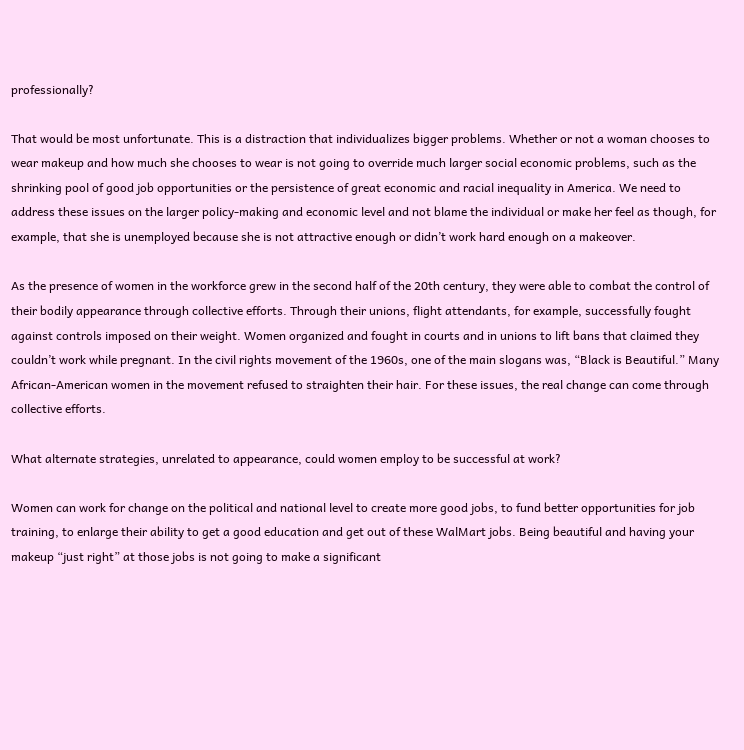professionally?

That would be most unfortunate. This is a distraction that individualizes bigger problems. Whether or not a woman chooses to wear makeup and how much she chooses to wear is not going to override much larger social economic problems, such as the shrinking pool of good job opportunities or the persistence of great economic and racial inequality in America. We need to address these issues on the larger policy-making and economic level and not blame the individual or make her feel as though, for example, that she is unemployed because she is not attractive enough or didn’t work hard enough on a makeover.

As the presence of women in the workforce grew in the second half of the 20th century, they were able to combat the control of their bodily appearance through collective efforts. Through their unions, flight attendants, for example, successfully fought against controls imposed on their weight. Women organized and fought in courts and in unions to lift bans that claimed they couldn’t work while pregnant. In the civil rights movement of the 1960s, one of the main slogans was, “Black is Beautiful.” Many African-American women in the movement refused to straighten their hair. For these issues, the real change can come through collective efforts.

What alternate strategies, unrelated to appearance, could women employ to be successful at work?

Women can work for change on the political and national level to create more good jobs, to fund better opportunities for job training, to enlarge their ability to get a good education and get out of these WalMart jobs. Being beautiful and having your makeup “just right” at those jobs is not going to make a significant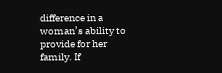difference in a woman’s ability to provide for her family. If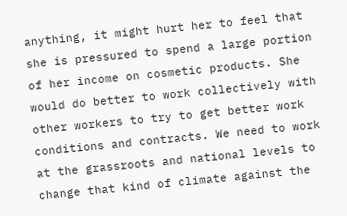anything, it might hurt her to feel that she is pressured to spend a large portion of her income on cosmetic products. She would do better to work collectively with other workers to try to get better work conditions and contracts. We need to work at the grassroots and national levels to change that kind of climate against the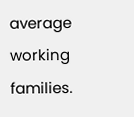average working families.